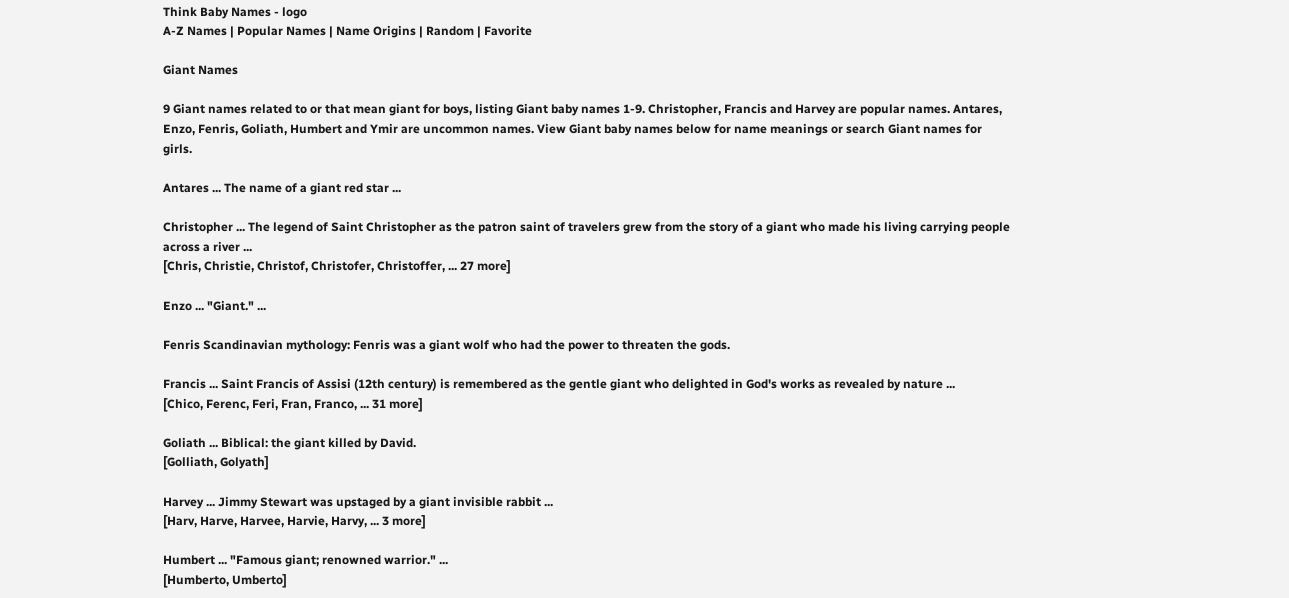Think Baby Names - logo
A-Z Names | Popular Names | Name Origins | Random | Favorite

Giant Names

9 Giant names related to or that mean giant for boys, listing Giant baby names 1-9. Christopher, Francis and Harvey are popular names. Antares, Enzo, Fenris, Goliath, Humbert and Ymir are uncommon names. View Giant baby names below for name meanings or search Giant names for girls.

Antares ... The name of a giant red star ...

Christopher ... The legend of Saint Christopher as the patron saint of travelers grew from the story of a giant who made his living carrying people across a river ...
[Chris, Christie, Christof, Christofer, Christoffer, ... 27 more]

Enzo ... "Giant." ...

Fenris Scandinavian mythology: Fenris was a giant wolf who had the power to threaten the gods.

Francis ... Saint Francis of Assisi (12th century) is remembered as the gentle giant who delighted in God's works as revealed by nature ...
[Chico, Ferenc, Feri, Fran, Franco, ... 31 more]

Goliath ... Biblical: the giant killed by David.
[Golliath, Golyath]

Harvey ... Jimmy Stewart was upstaged by a giant invisible rabbit ...
[Harv, Harve, Harvee, Harvie, Harvy, ... 3 more]

Humbert ... "Famous giant; renowned warrior." ...
[Humberto, Umberto]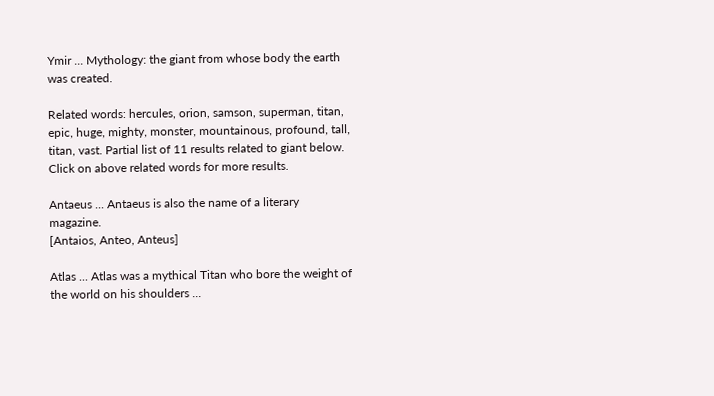Ymir ... Mythology: the giant from whose body the earth was created.

Related words: hercules, orion, samson, superman, titan, epic, huge, mighty, monster, mountainous, profound, tall, titan, vast. Partial list of 11 results related to giant below. Click on above related words for more results.

Antaeus ... Antaeus is also the name of a literary magazine.
[Antaios, Anteo, Anteus]

Atlas ... Atlas was a mythical Titan who bore the weight of the world on his shoulders ...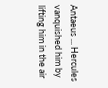Antaeus ... Hercules vanquished him by lifting him in the air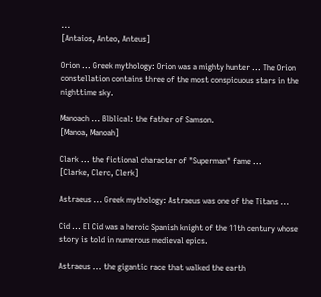...
[Antaios, Anteo, Anteus]

Orion ... Greek mythology: Orion was a mighty hunter ... The Orion constellation contains three of the most conspicuous stars in the nighttime sky.

Manoach ... Blblical: the father of Samson.
[Manoa, Manoah]

Clark ... the fictional character of "Superman" fame ...
[Clarke, Clerc, Clerk]

Astraeus ... Greek mythology: Astraeus was one of the Titans ...

Cid ... El Cid was a heroic Spanish knight of the 11th century whose story is told in numerous medieval epics.

Astraeus ... the gigantic race that walked the earth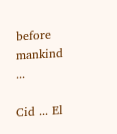before mankind ...

Cid ... El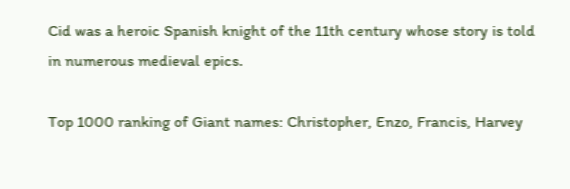Cid was a heroic Spanish knight of the 11th century whose story is told in numerous medieval epics.

Top 1000 ranking of Giant names: Christopher, Enzo, Francis, Harvey